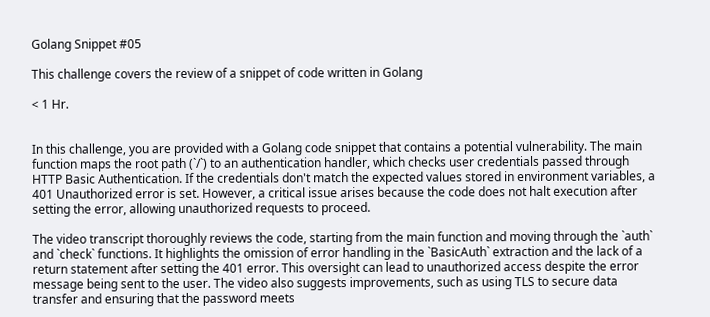Golang Snippet #05

This challenge covers the review of a snippet of code written in Golang

< 1 Hr.


In this challenge, you are provided with a Golang code snippet that contains a potential vulnerability. The main function maps the root path (`/`) to an authentication handler, which checks user credentials passed through HTTP Basic Authentication. If the credentials don't match the expected values stored in environment variables, a 401 Unauthorized error is set. However, a critical issue arises because the code does not halt execution after setting the error, allowing unauthorized requests to proceed.

The video transcript thoroughly reviews the code, starting from the main function and moving through the `auth` and `check` functions. It highlights the omission of error handling in the `BasicAuth` extraction and the lack of a return statement after setting the 401 error. This oversight can lead to unauthorized access despite the error message being sent to the user. The video also suggests improvements, such as using TLS to secure data transfer and ensuring that the password meets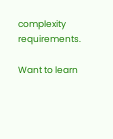complexity requirements.

Want to learn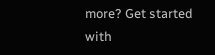more? Get started with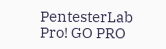PentesterLab Pro! GO PRO